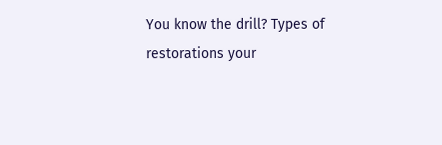You know the drill? Types of restorations your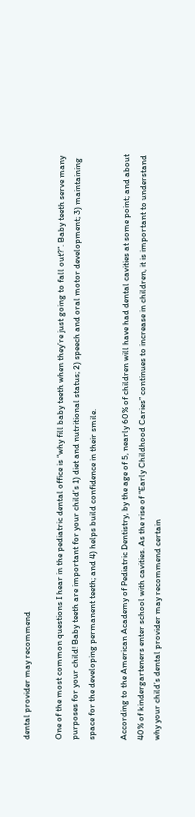dental provider may recommend

One of the most common questions I hear in the pediatric dental office is “why fill baby teeth when they’re just going to fall out?”. Baby teeth serve many purposes for your child! Baby teeth are important for your child’s 1) diet and nutritional status; 2) speech and oral motor development; 3) maintaining space for the developing permanent teeth; and 4) helps build confidence in their smile.

According to the American Academy of Pediatric Dentistry, by the age of 5, nearly 60% of children will have had dental cavities at some point; and about 40% of kindergarteners enter school with cavities. As the rise of “Early Childhood Caries” continues to increase in children, it is important to understand why your child’s dental provider may recommend certain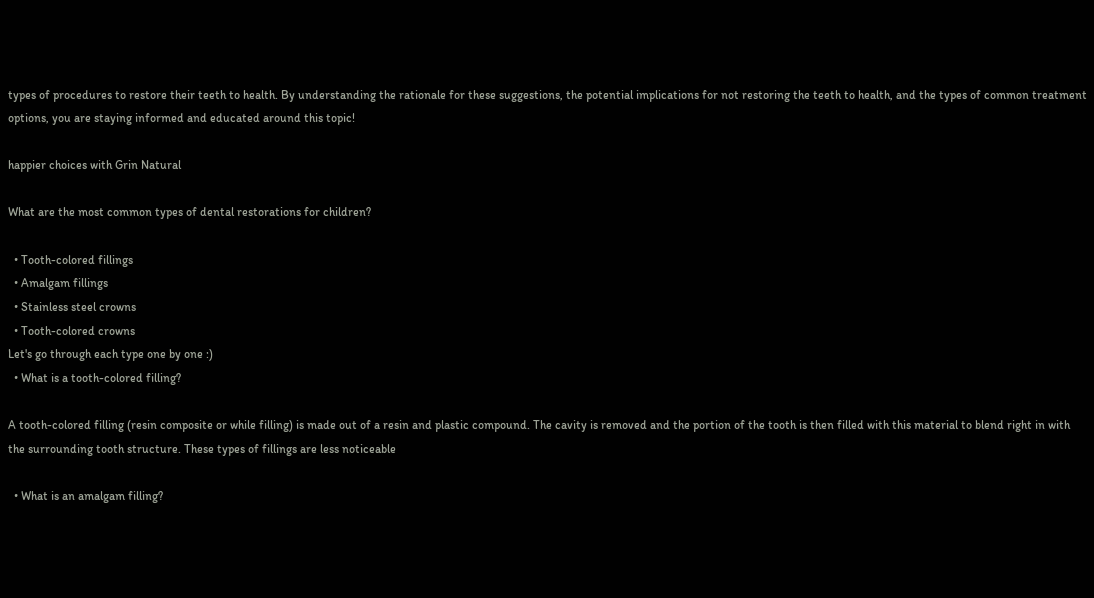types of procedures to restore their teeth to health. By understanding the rationale for these suggestions, the potential implications for not restoring the teeth to health, and the types of common treatment options, you are staying informed and educated around this topic!

happier choices with Grin Natural

What are the most common types of dental restorations for children?

  • Tooth-colored fillings
  • Amalgam fillings
  • Stainless steel crowns
  • Tooth-colored crowns
Let's go through each type one by one :)
  • What is a tooth-colored filling?

A tooth-colored filling (resin composite or while filling) is made out of a resin and plastic compound. The cavity is removed and the portion of the tooth is then filled with this material to blend right in with the surrounding tooth structure. These types of fillings are less noticeable

  • What is an amalgam filling?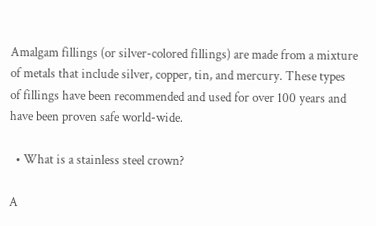Amalgam fillings (or silver-colored fillings) are made from a mixture of metals that include silver, copper, tin, and mercury. These types of fillings have been recommended and used for over 100 years and have been proven safe world-wide.

  • What is a stainless steel crown?

A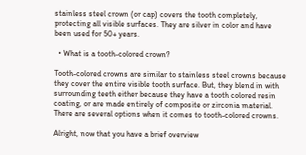stainless steel crown (or cap) covers the tooth completely, protecting all visible surfaces. They are silver in color and have been used for 50+ years.

  • What is a tooth-colored crown?

Tooth-colored crowns are similar to stainless steel crowns because they cover the entire visible tooth surface. But, they blend in with surrounding teeth either because they have a tooth colored resin coating, or are made entirely of composite or zirconia material. There are several options when it comes to tooth-colored crowns.

Alright, now that you have a brief overview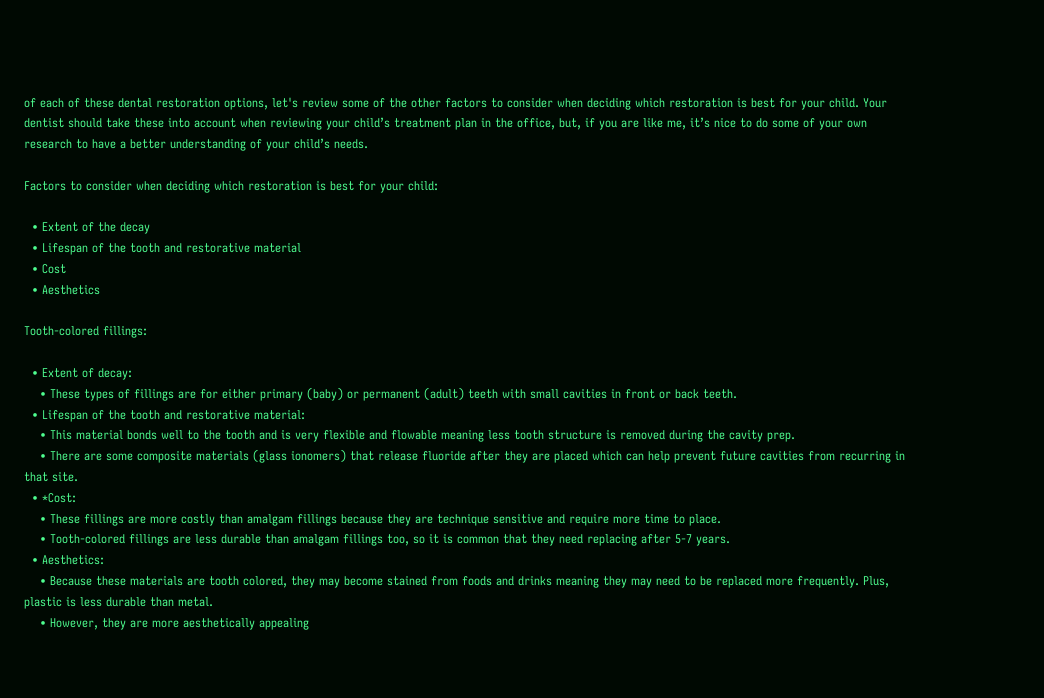of each of these dental restoration options, let's review some of the other factors to consider when deciding which restoration is best for your child. Your dentist should take these into account when reviewing your child’s treatment plan in the office, but, if you are like me, it’s nice to do some of your own research to have a better understanding of your child’s needs.

Factors to consider when deciding which restoration is best for your child:

  • Extent of the decay
  • Lifespan of the tooth and restorative material
  • Cost
  • Aesthetics

Tooth-colored fillings:

  • Extent of decay:
    • These types of fillings are for either primary (baby) or permanent (adult) teeth with small cavities in front or back teeth.
  • Lifespan of the tooth and restorative material:
    • This material bonds well to the tooth and is very flexible and flowable meaning less tooth structure is removed during the cavity prep.
    • There are some composite materials (glass ionomers) that release fluoride after they are placed which can help prevent future cavities from recurring in that site.
  • *Cost:
    • These fillings are more costly than amalgam fillings because they are technique sensitive and require more time to place.
    • Tooth-colored fillings are less durable than amalgam fillings too, so it is common that they need replacing after 5-7 years.
  • Aesthetics:
    • Because these materials are tooth colored, they may become stained from foods and drinks meaning they may need to be replaced more frequently. Plus, plastic is less durable than metal.
    • However, they are more aesthetically appealing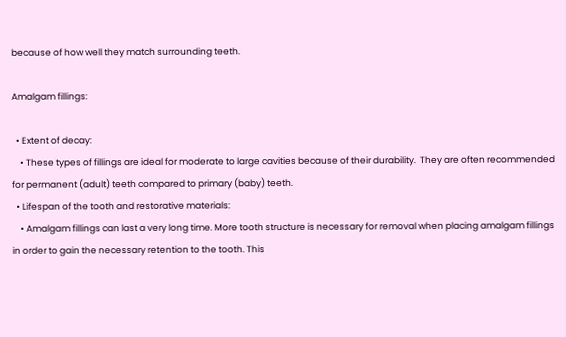because of how well they match surrounding teeth.

Amalgam fillings:

  • Extent of decay:
    • These types of fillings are ideal for moderate to large cavities because of their durability.  They are often recommended for permanent (adult) teeth compared to primary (baby) teeth.
  • Lifespan of the tooth and restorative materials:
    • Amalgam fillings can last a very long time. More tooth structure is necessary for removal when placing amalgam fillings in order to gain the necessary retention to the tooth. This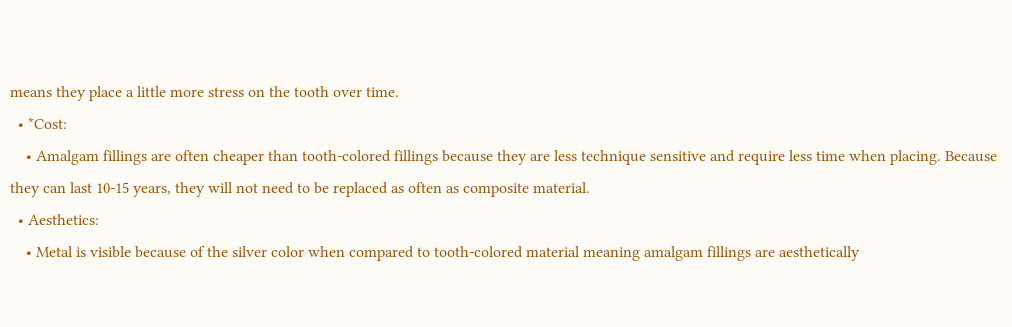means they place a little more stress on the tooth over time.
  • *Cost:
    • Amalgam fillings are often cheaper than tooth-colored fillings because they are less technique sensitive and require less time when placing. Because they can last 10-15 years, they will not need to be replaced as often as composite material.
  • Aesthetics:
    • Metal is visible because of the silver color when compared to tooth-colored material meaning amalgam fillings are aesthetically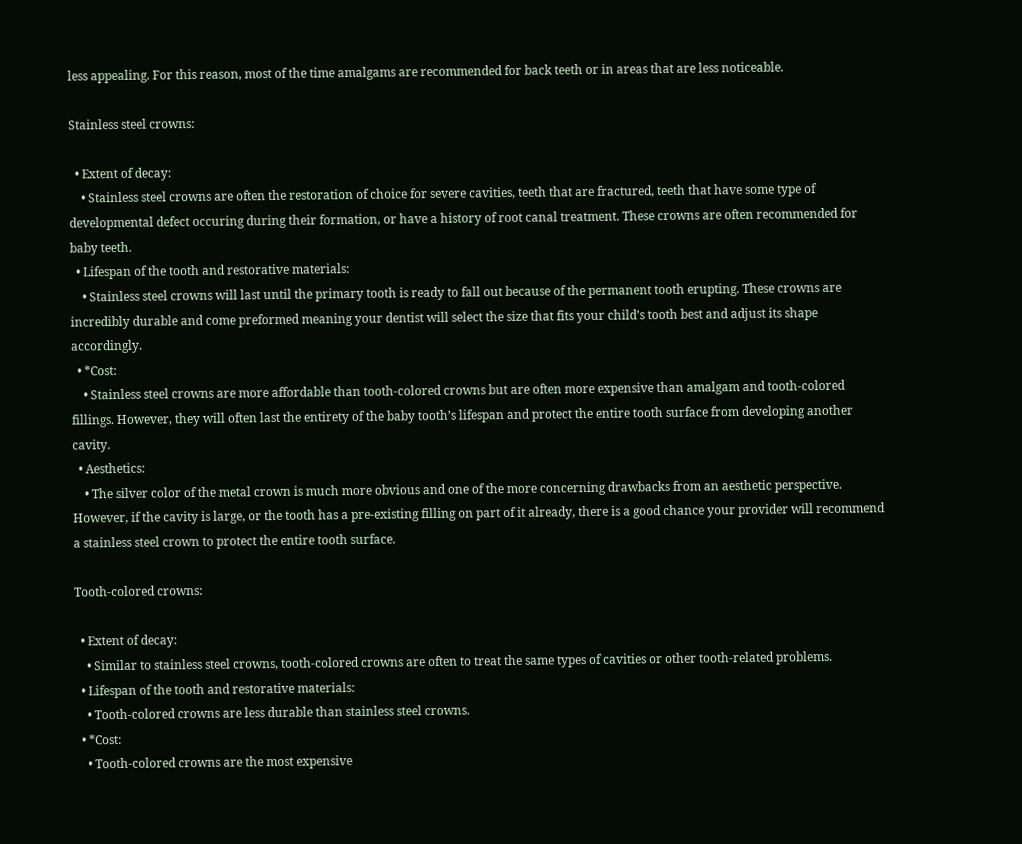less appealing. For this reason, most of the time amalgams are recommended for back teeth or in areas that are less noticeable.

Stainless steel crowns:

  • Extent of decay:
    • Stainless steel crowns are often the restoration of choice for severe cavities, teeth that are fractured, teeth that have some type of developmental defect occuring during their formation, or have a history of root canal treatment. These crowns are often recommended for baby teeth.
  • Lifespan of the tooth and restorative materials:
    • Stainless steel crowns will last until the primary tooth is ready to fall out because of the permanent tooth erupting. These crowns are incredibly durable and come preformed meaning your dentist will select the size that fits your child’s tooth best and adjust its shape accordingly.
  • *Cost:
    • Stainless steel crowns are more affordable than tooth-colored crowns but are often more expensive than amalgam and tooth-colored fillings. However, they will often last the entirety of the baby tooth’s lifespan and protect the entire tooth surface from developing another cavity.
  • Aesthetics:
    • The silver color of the metal crown is much more obvious and one of the more concerning drawbacks from an aesthetic perspective. However, if the cavity is large, or the tooth has a pre-existing filling on part of it already, there is a good chance your provider will recommend a stainless steel crown to protect the entire tooth surface.

Tooth-colored crowns:

  • Extent of decay:
    • Similar to stainless steel crowns, tooth-colored crowns are often to treat the same types of cavities or other tooth-related problems.
  • Lifespan of the tooth and restorative materials:
    • Tooth-colored crowns are less durable than stainless steel crowns.
  • *Cost:
    • Tooth-colored crowns are the most expensive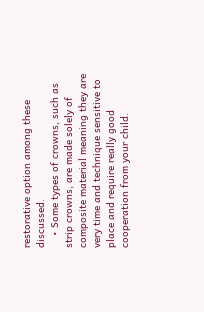restorative option among these discussed.
    • Some types of crowns, such as strip crowns, are made solely of composite material meaning they are very time and technique sensitive to place and require really good cooperation from your child.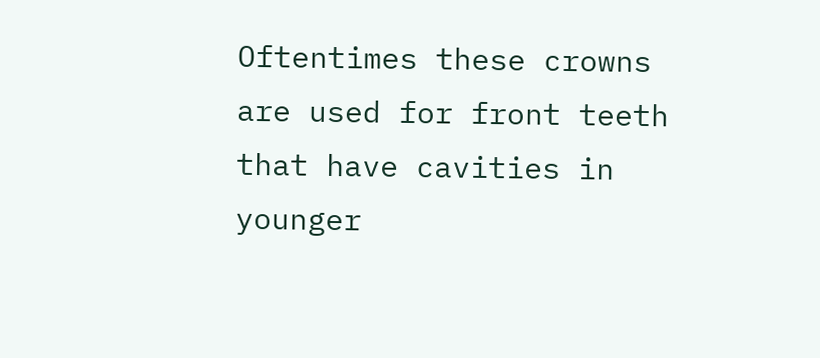Oftentimes these crowns are used for front teeth that have cavities in younger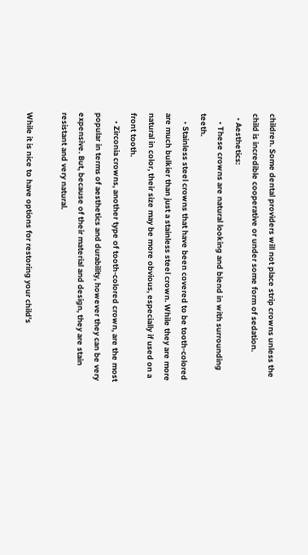children. Some dental providers will not place strip crowns unless the child is incredible cooperative or under some form of sedation.
  • Aesthetics:
    • These crowns are natural looking and blend in with surrounding teeth.
    • Stainless steel crowns that have been covered to be tooth-colored are much bulkier than just a stainless steel crown. While they are more natural in color, their size may be more obvious, especially if used on a front tooth.
    • Zirconia crowns, another type of tooth-colored crown, are the most popular in terms of aesthetics and durability, however they can be very expensive. But, because of their material and design, they are stain resistant and very natural.

While it is nice to have options for restoring your child’s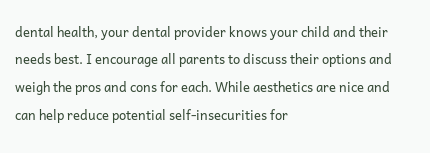dental health, your dental provider knows your child and their needs best. I encourage all parents to discuss their options and weigh the pros and cons for each. While aesthetics are nice and can help reduce potential self-insecurities for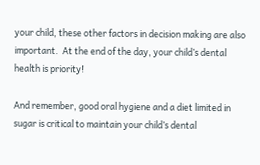your child, these other factors in decision making are also important.  At the end of the day, your child’s dental health is priority!

And remember, good oral hygiene and a diet limited in sugar is critical to maintain your child’s dental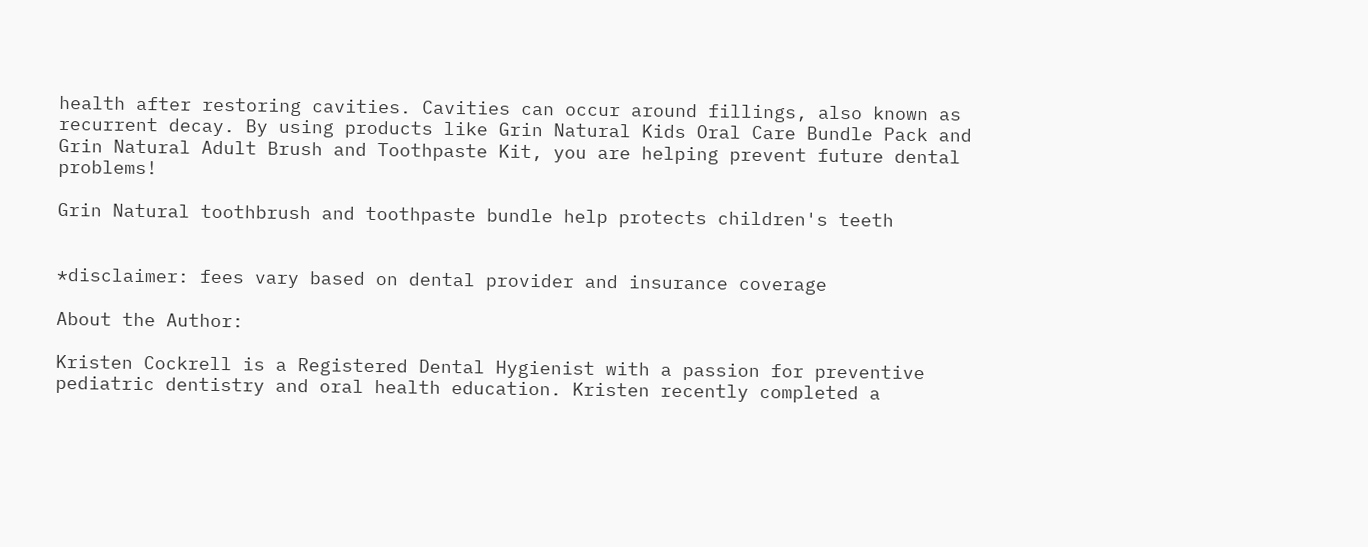health after restoring cavities. Cavities can occur around fillings, also known as recurrent decay. By using products like Grin Natural Kids Oral Care Bundle Pack and Grin Natural Adult Brush and Toothpaste Kit, you are helping prevent future dental problems!

Grin Natural toothbrush and toothpaste bundle help protects children's teeth


*disclaimer: fees vary based on dental provider and insurance coverage

About the Author:

Kristen Cockrell is a Registered Dental Hygienist with a passion for preventive pediatric dentistry and oral health education. Kristen recently completed a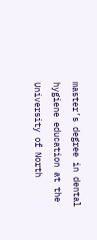master’s degree in dental hygiene education at the University of North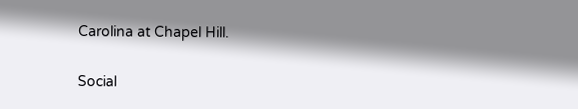Carolina at Chapel Hill.

Social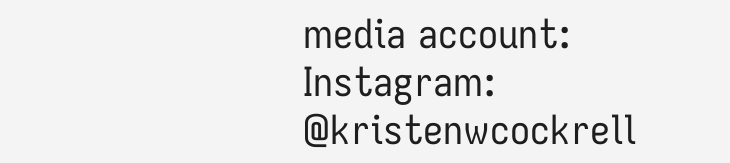media account:
Instagram: @kristenwcockrell